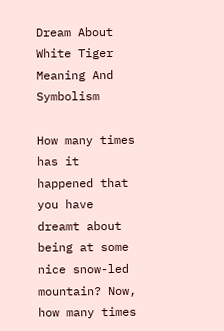Dream About White Tiger Meaning And Symbolism

How many times has it happened that you have dreamt about being at some nice snow-led mountain? Now, how many times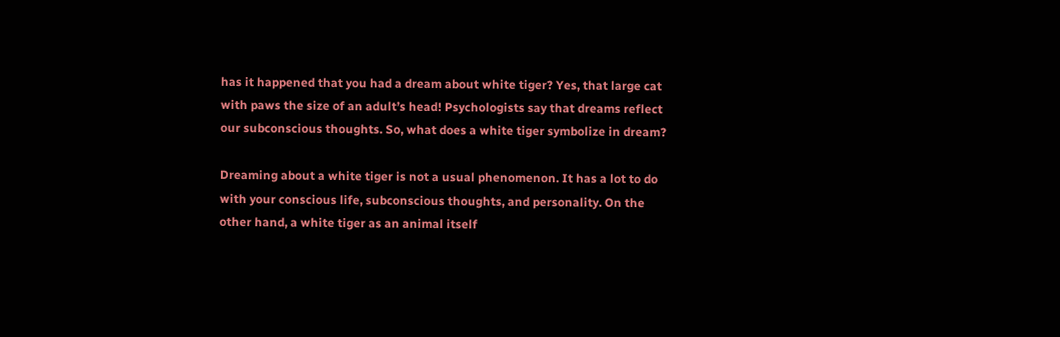has it happened that you had a dream about white tiger? Yes, that large cat with paws the size of an adult’s head! Psychologists say that dreams reflect our subconscious thoughts. So, what does a white tiger symbolize in dream?

Dreaming about a white tiger is not a usual phenomenon. It has a lot to do with your conscious life, subconscious thoughts, and personality. On the other hand, a white tiger as an animal itself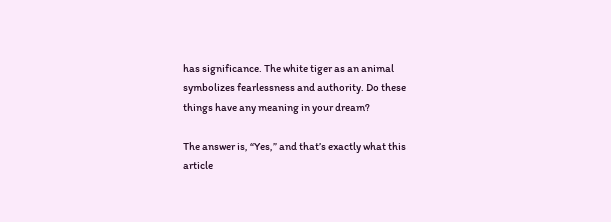has significance. The white tiger as an animal symbolizes fearlessness and authority. Do these things have any meaning in your dream?

The answer is, “Yes,” and that’s exactly what this article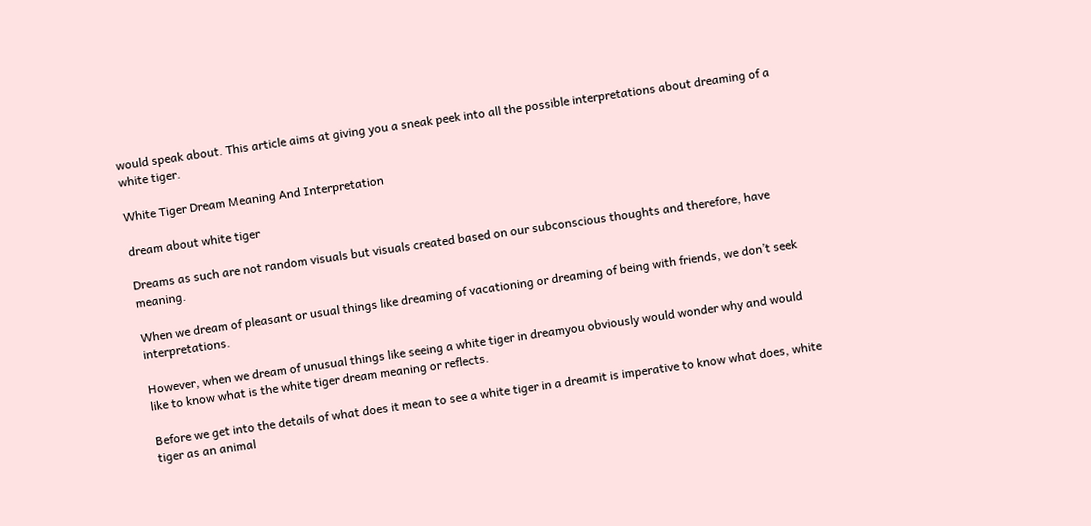would speak about. This article aims at giving you a sneak peek into all the possible interpretations about dreaming of a white tiger.

White Tiger Dream Meaning And Interpretation

dream about white tiger

Dreams as such are not random visuals but visuals created based on our subconscious thoughts and therefore, have meaning.

When we dream of pleasant or usual things like dreaming of vacationing or dreaming of being with friends, we don’t seek interpretations.

However, when we dream of unusual things like seeing a white tiger in dreamyou obviously would wonder why and would like to know what is the white tiger dream meaning or reflects.

Before we get into the details of what does it mean to see a white tiger in a dreamit is imperative to know what does, white tiger as an animal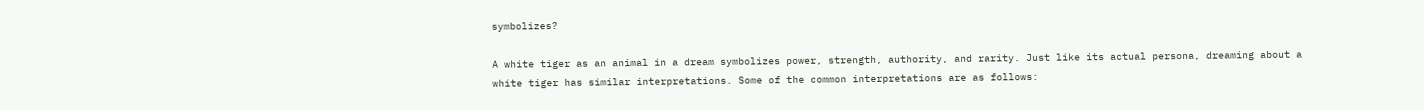symbolizes?

A white tiger as an animal in a dream symbolizes power, strength, authority, and rarity. Just like its actual persona, dreaming about a white tiger has similar interpretations. Some of the common interpretations are as follows: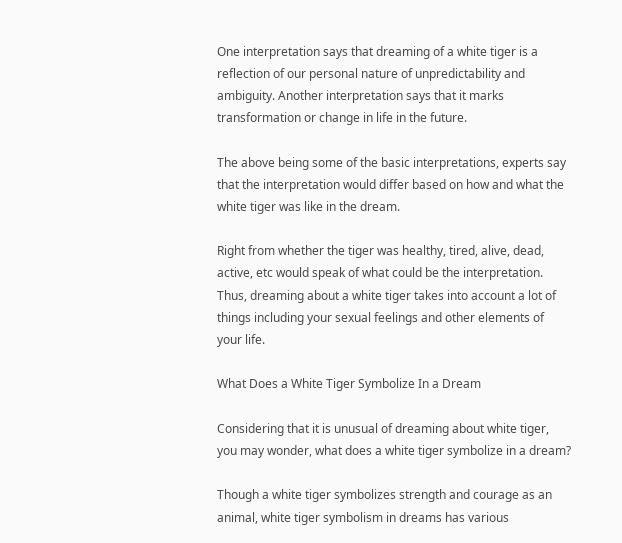One interpretation says that dreaming of a white tiger is a reflection of our personal nature of unpredictability and ambiguity. Another interpretation says that it marks transformation or change in life in the future.

The above being some of the basic interpretations, experts say that the interpretation would differ based on how and what the white tiger was like in the dream.

Right from whether the tiger was healthy, tired, alive, dead, active, etc would speak of what could be the interpretation. Thus, dreaming about a white tiger takes into account a lot of things including your sexual feelings and other elements of your life.

What Does a White Tiger Symbolize In a Dream

Considering that it is unusual of dreaming about white tiger, you may wonder, what does a white tiger symbolize in a dream?

Though a white tiger symbolizes strength and courage as an animal, white tiger symbolism in dreams has various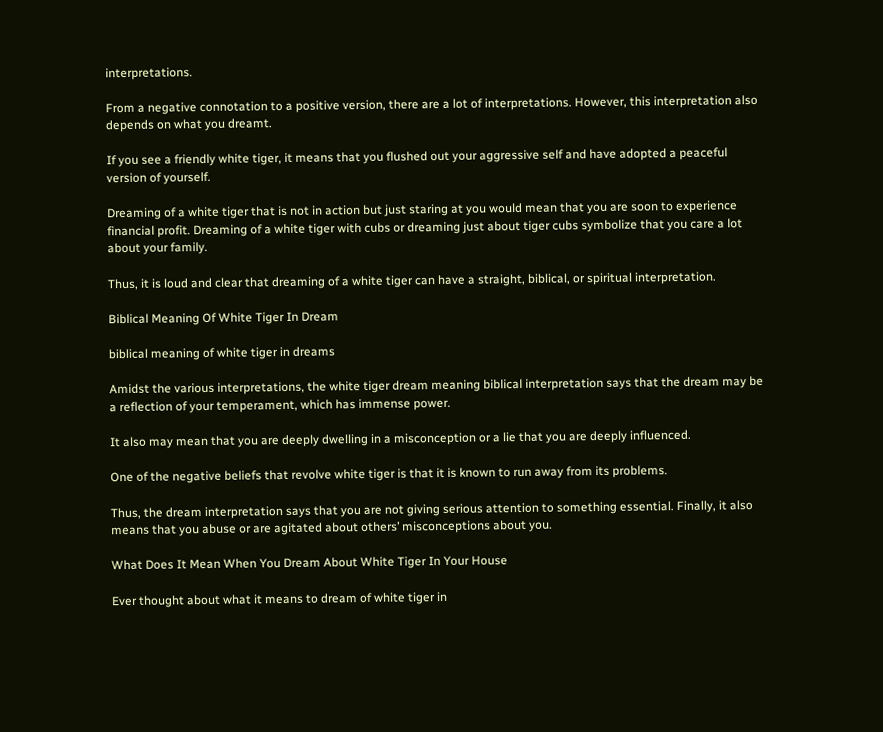interpretations.

From a negative connotation to a positive version, there are a lot of interpretations. However, this interpretation also depends on what you dreamt.

If you see a friendly white tiger, it means that you flushed out your aggressive self and have adopted a peaceful version of yourself.

Dreaming of a white tiger that is not in action but just staring at you would mean that you are soon to experience financial profit. Dreaming of a white tiger with cubs or dreaming just about tiger cubs symbolize that you care a lot about your family.

Thus, it is loud and clear that dreaming of a white tiger can have a straight, biblical, or spiritual interpretation.

Biblical Meaning Of White Tiger In Dream

biblical meaning of white tiger in dreams

Amidst the various interpretations, the white tiger dream meaning biblical interpretation says that the dream may be a reflection of your temperament, which has immense power.

It also may mean that you are deeply dwelling in a misconception or a lie that you are deeply influenced.

One of the negative beliefs that revolve white tiger is that it is known to run away from its problems.

Thus, the dream interpretation says that you are not giving serious attention to something essential. Finally, it also means that you abuse or are agitated about others’ misconceptions about you.

What Does It Mean When You Dream About White Tiger In Your House

Ever thought about what it means to dream of white tiger in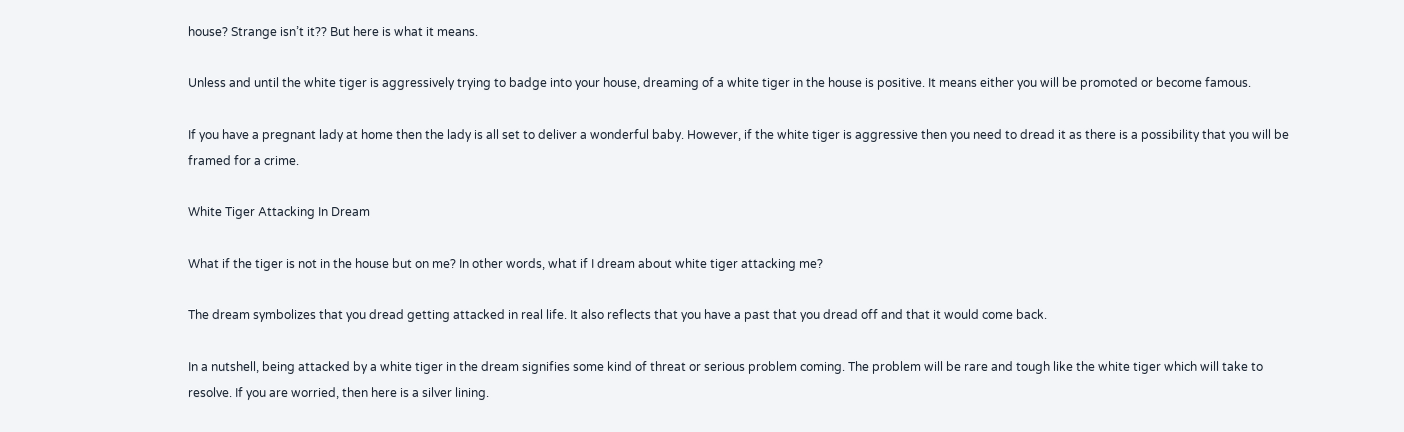house? Strange isn’t it?? But here is what it means.

Unless and until the white tiger is aggressively trying to badge into your house, dreaming of a white tiger in the house is positive. It means either you will be promoted or become famous.

If you have a pregnant lady at home then the lady is all set to deliver a wonderful baby. However, if the white tiger is aggressive then you need to dread it as there is a possibility that you will be framed for a crime.

White Tiger Attacking In Dream

What if the tiger is not in the house but on me? In other words, what if I dream about white tiger attacking me?

The dream symbolizes that you dread getting attacked in real life. It also reflects that you have a past that you dread off and that it would come back.

In a nutshell, being attacked by a white tiger in the dream signifies some kind of threat or serious problem coming. The problem will be rare and tough like the white tiger which will take to resolve. If you are worried, then here is a silver lining.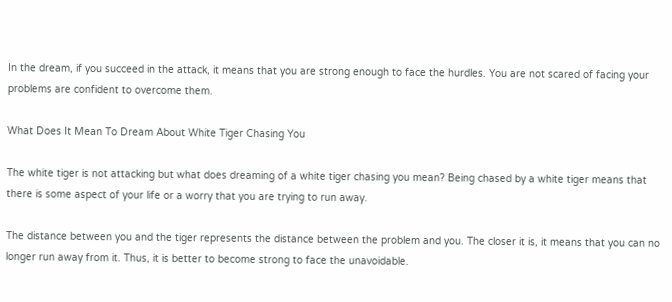In the dream, if you succeed in the attack, it means that you are strong enough to face the hurdles. You are not scared of facing your problems are confident to overcome them.

What Does It Mean To Dream About White Tiger Chasing You

The white tiger is not attacking but what does dreaming of a white tiger chasing you mean? Being chased by a white tiger means that there is some aspect of your life or a worry that you are trying to run away.

The distance between you and the tiger represents the distance between the problem and you. The closer it is, it means that you can no longer run away from it. Thus, it is better to become strong to face the unavoidable.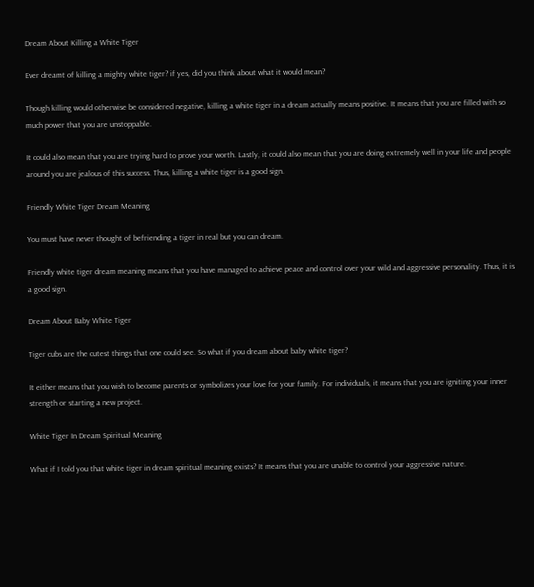Dream About Killing a White Tiger

Ever dreamt of killing a mighty white tiger? if yes, did you think about what it would mean?

Though killing would otherwise be considered negative, killing a white tiger in a dream actually means positive. It means that you are filled with so much power that you are unstoppable.

It could also mean that you are trying hard to prove your worth. Lastly, it could also mean that you are doing extremely well in your life and people around you are jealous of this success. Thus, killing a white tiger is a good sign.

Friendly White Tiger Dream Meaning

You must have never thought of befriending a tiger in real but you can dream.

Friendly white tiger dream meaning means that you have managed to achieve peace and control over your wild and aggressive personality. Thus, it is a good sign.

Dream About Baby White Tiger

Tiger cubs are the cutest things that one could see. So what if you dream about baby white tiger?

It either means that you wish to become parents or symbolizes your love for your family. For individuals, it means that you are igniting your inner strength or starting a new project.

White Tiger In Dream Spiritual Meaning

What if I told you that white tiger in dream spiritual meaning exists? It means that you are unable to control your aggressive nature.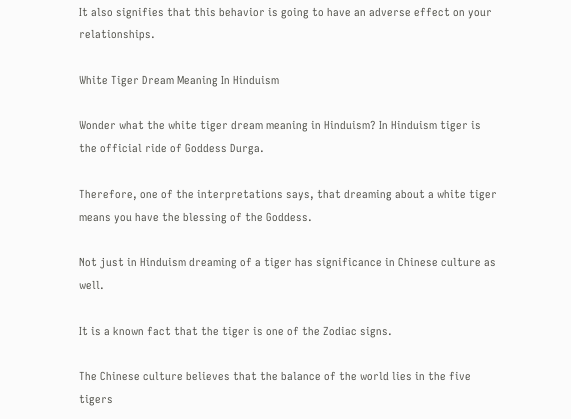It also signifies that this behavior is going to have an adverse effect on your relationships.

White Tiger Dream Meaning In Hinduism

Wonder what the white tiger dream meaning in Hinduism? In Hinduism tiger is the official ride of Goddess Durga.

Therefore, one of the interpretations says, that dreaming about a white tiger means you have the blessing of the Goddess.

Not just in Hinduism dreaming of a tiger has significance in Chinese culture as well.

It is a known fact that the tiger is one of the Zodiac signs.

The Chinese culture believes that the balance of the world lies in the five tigers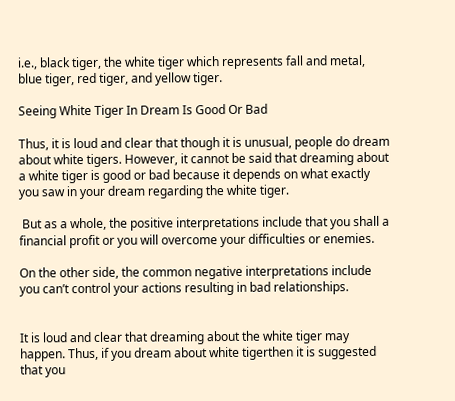i.e., black tiger, the white tiger which represents fall and metal, blue tiger, red tiger, and yellow tiger.

Seeing White Tiger In Dream Is Good Or Bad

Thus, it is loud and clear that though it is unusual, people do dream about white tigers. However, it cannot be said that dreaming about a white tiger is good or bad because it depends on what exactly you saw in your dream regarding the white tiger.

 But as a whole, the positive interpretations include that you shall a financial profit or you will overcome your difficulties or enemies.

On the other side, the common negative interpretations include you can’t control your actions resulting in bad relationships.


It is loud and clear that dreaming about the white tiger may happen. Thus, if you dream about white tigerthen it is suggested that you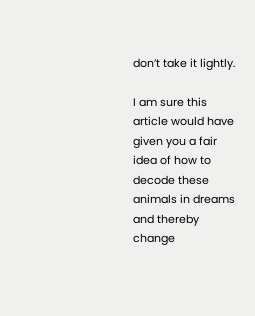don’t take it lightly.

I am sure this article would have given you a fair idea of how to decode these animals in dreams and thereby change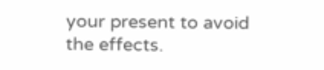your present to avoid the effects.